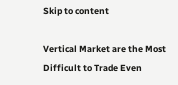Skip to content

Vertical Market are the Most Difficult to Trade Even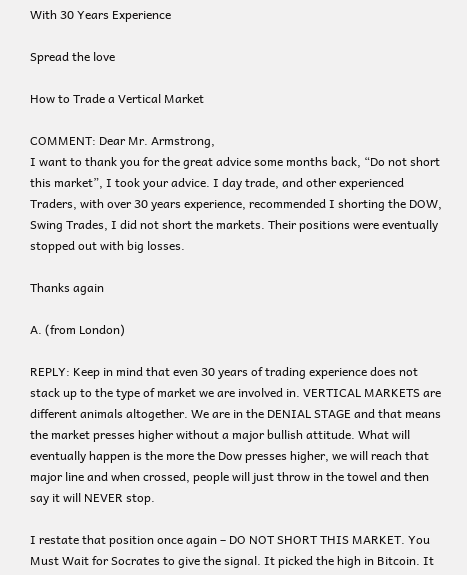With 30 Years Experience

Spread the love

How to Trade a Vertical Market

COMMENT: Dear Mr. Armstrong,
I want to thank you for the great advice some months back, “Do not short this market”, I took your advice. I day trade, and other experienced Traders, with over 30 years experience, recommended I shorting the DOW, Swing Trades, I did not short the markets. Their positions were eventually stopped out with big losses.

Thanks again

A. (from London)

REPLY: Keep in mind that even 30 years of trading experience does not stack up to the type of market we are involved in. VERTICAL MARKETS are different animals altogether. We are in the DENIAL STAGE and that means the market presses higher without a major bullish attitude. What will eventually happen is the more the Dow presses higher, we will reach that major line and when crossed, people will just throw in the towel and then say it will NEVER stop.

I restate that position once again – DO NOT SHORT THIS MARKET. You Must Wait for Socrates to give the signal. It picked the high in Bitcoin. It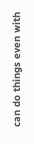can do things even with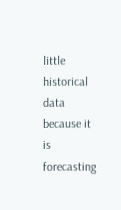little historical data because it is forecasting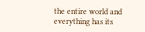the entire world and everything has its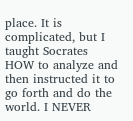place. It is complicated, but I taught Socrates HOW to analyze and then instructed it to go forth and do the world. I NEVER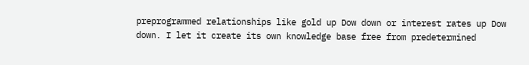preprogrammed relationships like gold up Dow down or interest rates up Dow down. I let it create its own knowledge base free from predetermined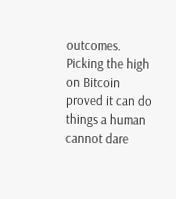outcomes. Picking the high on Bitcoin proved it can do things a human cannot dare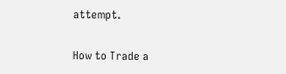attempt.

How to Trade a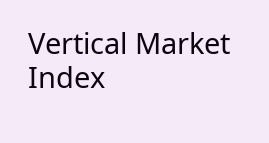Vertical Market Index